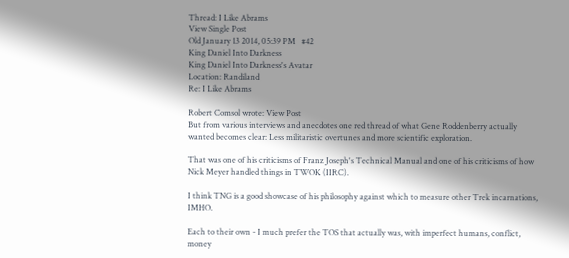Thread: I Like Abrams
View Single Post
Old January 13 2014, 05:39 PM   #42
King Daniel Into Darkness
King Daniel Into Darkness's Avatar
Location: Randiland
Re: I Like Abrams

Robert Comsol wrote: View Post
But from various interviews and anecdotes one red thread of what Gene Roddenberry actually wanted becomes clear: Less militaristic overtunes and more scientific exploration.

That was one of his criticisms of Franz Joseph's Technical Manual and one of his criticisms of how Nick Meyer handled things in TWOK (IIRC).

I think TNG is a good showcase of his philosophy against which to measure other Trek incarnations, IMHO.

Each to their own - I much prefer the TOS that actually was, with imperfect humans, conflict, money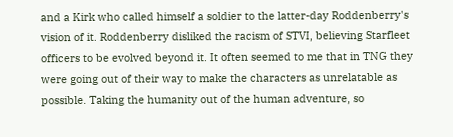and a Kirk who called himself a soldier to the latter-day Roddenberry's vision of it. Roddenberry disliked the racism of STVI, believing Starfleet officers to be evolved beyond it. It often seemed to me that in TNG they were going out of their way to make the characters as unrelatable as possible. Taking the humanity out of the human adventure, so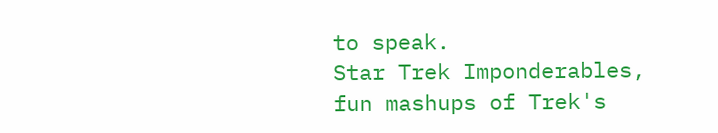to speak.
Star Trek Imponderables, fun mashups of Trek's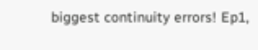biggest continuity errors! Ep1,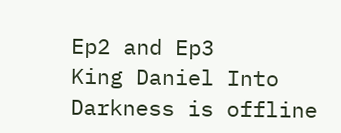Ep2 and Ep3
King Daniel Into Darkness is offline